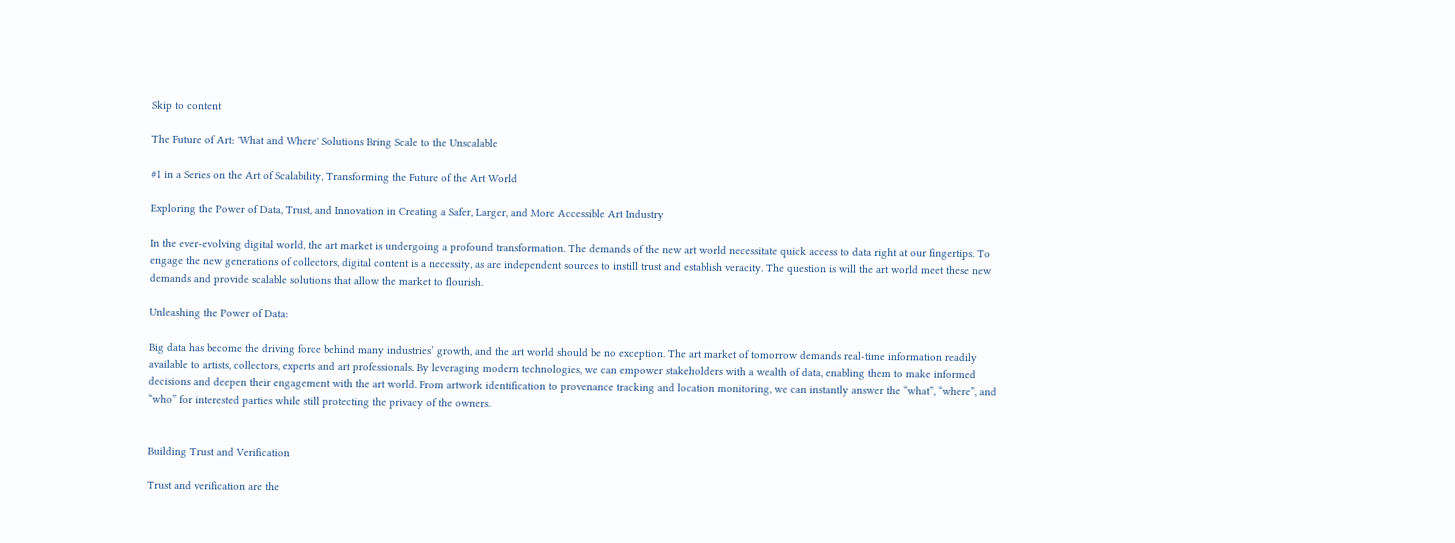Skip to content

The Future of Art: 'What and Where' Solutions Bring Scale to the Unscalable

#1 in a Series on the Art of Scalability, Transforming the Future of the Art World

Exploring the Power of Data, Trust, and Innovation in Creating a Safer, Larger, and More Accessible Art Industry

In the ever-evolving digital world, the art market is undergoing a profound transformation. The demands of the new art world necessitate quick access to data right at our fingertips. To engage the new generations of collectors, digital content is a necessity, as are independent sources to instill trust and establish veracity. The question is will the art world meet these new demands and provide scalable solutions that allow the market to flourish.

Unleashing the Power of Data:

Big data has become the driving force behind many industries’ growth, and the art world should be no exception. The art market of tomorrow demands real-time information readily available to artists, collectors, experts and art professionals. By leveraging modern technologies, we can empower stakeholders with a wealth of data, enabling them to make informed decisions and deepen their engagement with the art world. From artwork identification to provenance tracking and location monitoring, we can instantly answer the “what”, “where”, and “who” for interested parties while still protecting the privacy of the owners.


Building Trust and Verification

Trust and verification are the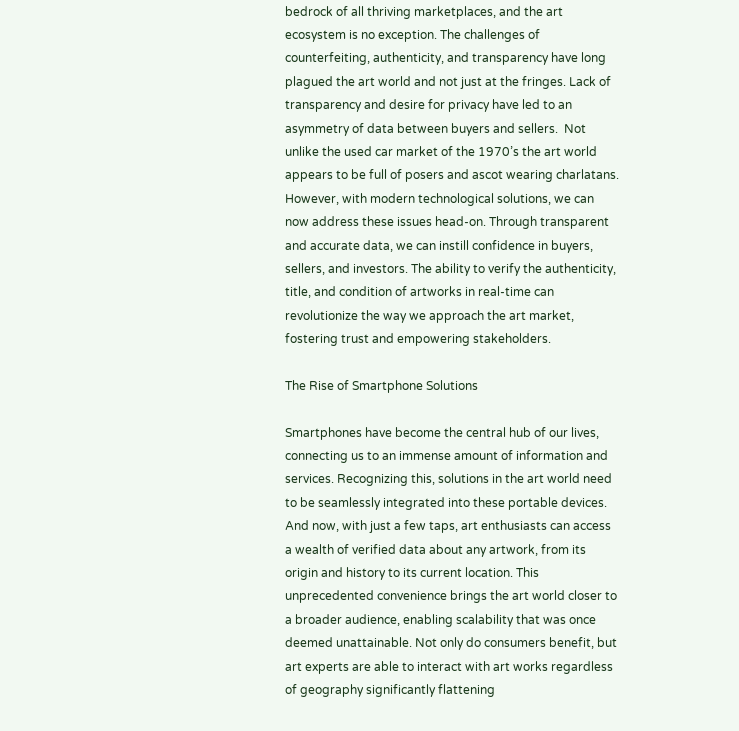bedrock of all thriving marketplaces, and the art ecosystem is no exception. The challenges of counterfeiting, authenticity, and transparency have long plagued the art world and not just at the fringes. Lack of transparency and desire for privacy have led to an asymmetry of data between buyers and sellers.  Not unlike the used car market of the 1970’s the art world appears to be full of posers and ascot wearing charlatans. However, with modern technological solutions, we can now address these issues head-on. Through transparent and accurate data, we can instill confidence in buyers, sellers, and investors. The ability to verify the authenticity, title, and condition of artworks in real-time can revolutionize the way we approach the art market, fostering trust and empowering stakeholders.

The Rise of Smartphone Solutions

Smartphones have become the central hub of our lives, connecting us to an immense amount of information and services. Recognizing this, solutions in the art world need to be seamlessly integrated into these portable devices. And now, with just a few taps, art enthusiasts can access a wealth of verified data about any artwork, from its origin and history to its current location. This unprecedented convenience brings the art world closer to a broader audience, enabling scalability that was once deemed unattainable. Not only do consumers benefit, but art experts are able to interact with art works regardless of geography significantly flattening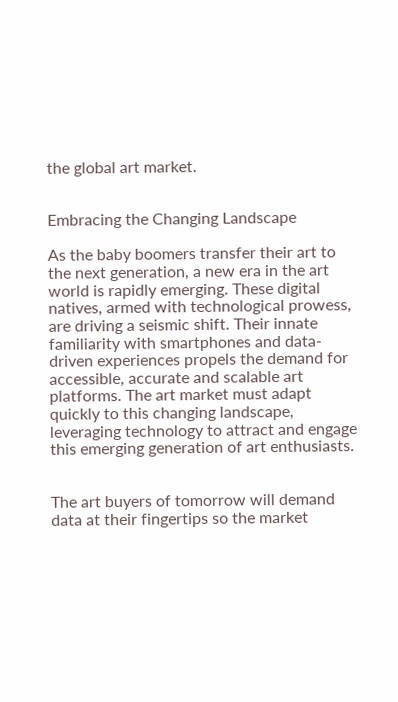the global art market.


Embracing the Changing Landscape

As the baby boomers transfer their art to the next generation, a new era in the art world is rapidly emerging. These digital natives, armed with technological prowess, are driving a seismic shift. Their innate familiarity with smartphones and data-driven experiences propels the demand for accessible, accurate and scalable art platforms. The art market must adapt quickly to this changing landscape, leveraging technology to attract and engage this emerging generation of art enthusiasts.


The art buyers of tomorrow will demand data at their fingertips so the market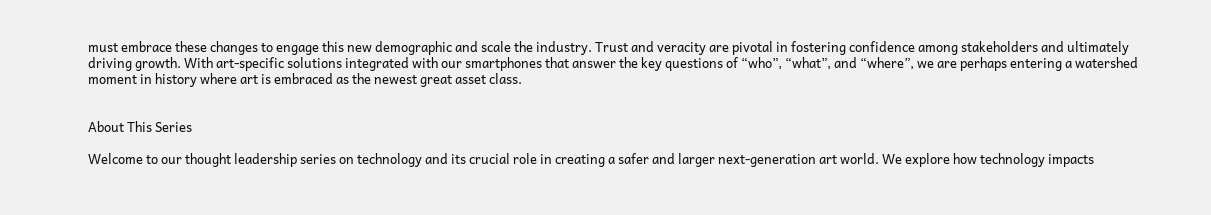must embrace these changes to engage this new demographic and scale the industry. Trust and veracity are pivotal in fostering confidence among stakeholders and ultimately driving growth. With art-specific solutions integrated with our smartphones that answer the key questions of “who”, “what”, and “where”, we are perhaps entering a watershed moment in history where art is embraced as the newest great asset class.


About This Series

Welcome to our thought leadership series on technology and its crucial role in creating a safer and larger next-generation art world. We explore how technology impacts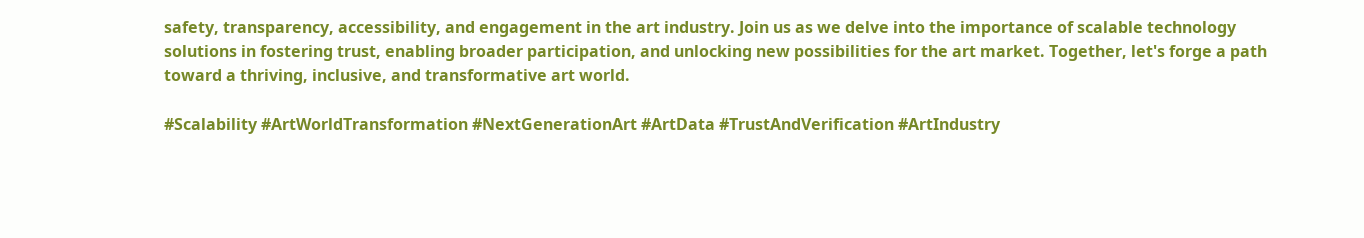safety, transparency, accessibility, and engagement in the art industry. Join us as we delve into the importance of scalable technology solutions in fostering trust, enabling broader participation, and unlocking new possibilities for the art market. Together, let's forge a path toward a thriving, inclusive, and transformative art world.

#Scalability #ArtWorldTransformation #NextGenerationArt #ArtData #TrustAndVerification #ArtIndustry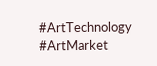#ArtTechnology #ArtMarket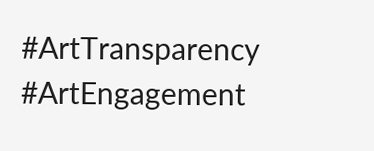#ArtTransparency #ArtEngagement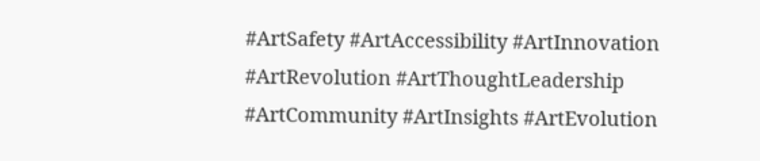#ArtSafety #ArtAccessibility #ArtInnovation #ArtRevolution #ArtThoughtLeadership #ArtCommunity #ArtInsights #ArtEvolution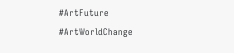#ArtFuture #ArtWorldChange